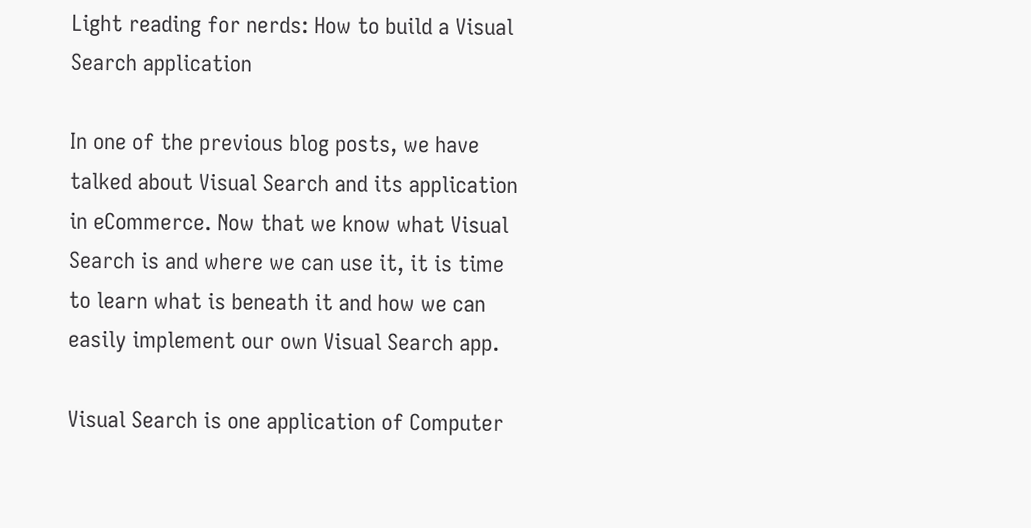Light reading for nerds: How to build a Visual Search application

In one of the previous blog posts, we have talked about Visual Search and its application in eCommerce. Now that we know what Visual Search is and where we can use it, it is time to learn what is beneath it and how we can easily implement our own Visual Search app.

Visual Search is one application of Computer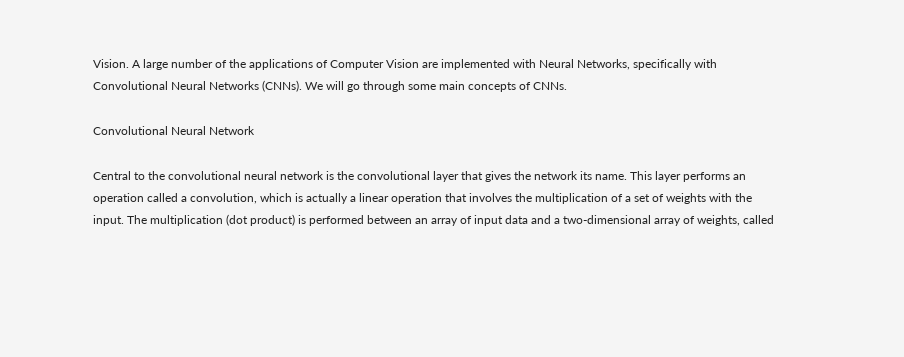Vision. A large number of the applications of Computer Vision are implemented with Neural Networks, specifically with Convolutional Neural Networks (CNNs). We will go through some main concepts of CNNs.

Convolutional Neural Network

Central to the convolutional neural network is the convolutional layer that gives the network its name. This layer performs an operation called a convolution, which is actually a linear operation that involves the multiplication of a set of weights with the input. The multiplication (dot product) is performed between an array of input data and a two-dimensional array of weights, called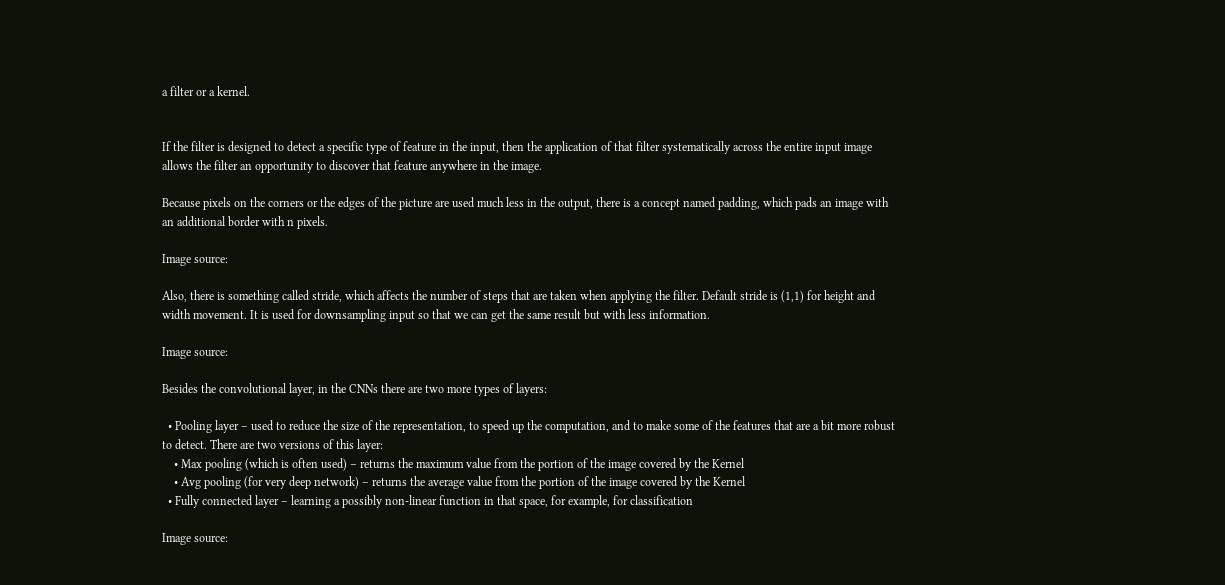a filter or a kernel.


If the filter is designed to detect a specific type of feature in the input, then the application of that filter systematically across the entire input image allows the filter an opportunity to discover that feature anywhere in the image.

Because pixels on the corners or the edges of the picture are used much less in the output, there is a concept named padding, which pads an image with an additional border with n pixels.

Image source:

Also, there is something called stride, which affects the number of steps that are taken when applying the filter. Default stride is (1,1) for height and width movement. It is used for downsampling input so that we can get the same result but with less information.

Image source:

Besides the convolutional layer, in the CNNs there are two more types of layers:

  • Pooling layer – used to reduce the size of the representation, to speed up the computation, and to make some of the features that are a bit more robust to detect. There are two versions of this layer:
    • Max pooling (which is often used) – returns the maximum value from the portion of the image covered by the Kernel
    • Avg pooling (for very deep network) – returns the average value from the portion of the image covered by the Kernel
  • Fully connected layer – learning a possibly non-linear function in that space, for example, for classification

Image source: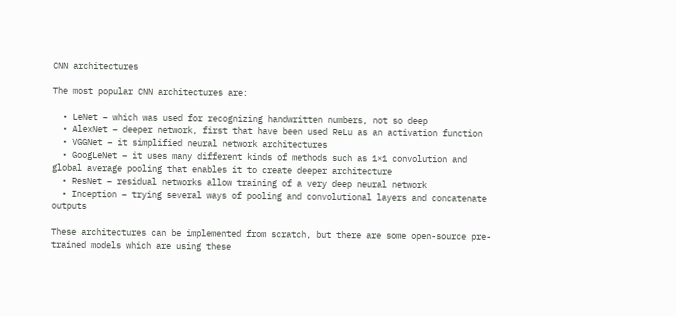CNN architectures

The most popular CNN architectures are:

  • LeNet – which was used for recognizing handwritten numbers, not so deep
  • AlexNet – deeper network, first that have been used ReLu as an activation function
  • VGGNet – it simplified neural network architectures
  • GoogLeNet – it uses many different kinds of methods such as 1×1 convolution and global average pooling that enables it to create deeper architecture
  • ResNet – residual networks allow training of a very deep neural network
  • Inception – trying several ways of pooling and convolutional layers and concatenate outputs

These architectures can be implemented from scratch, but there are some open-source pre-trained models which are using these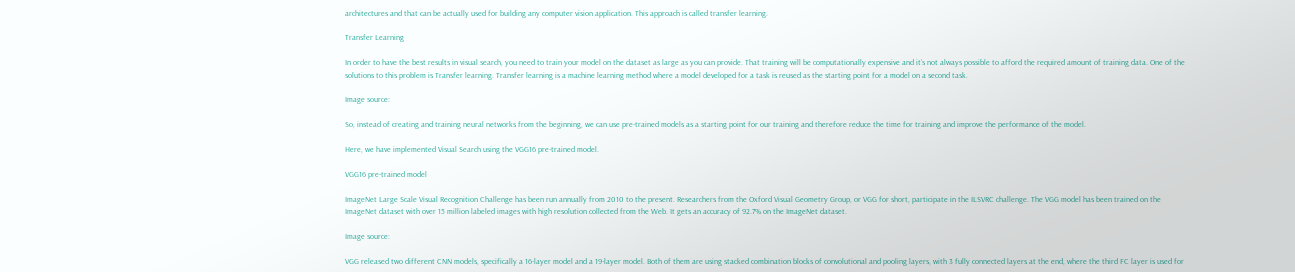architectures and that can be actually used for building any computer vision application. This approach is called transfer learning.

Transfer Learning

In order to have the best results in visual search, you need to train your model on the dataset as large as you can provide. That training will be computationally expensive and it’s not always possible to afford the required amount of training data. One of the solutions to this problem is Transfer learning. Transfer learning is a machine learning method where a model developed for a task is reused as the starting point for a model on a second task.

Image source:

So, instead of creating and training neural networks from the beginning, we can use pre-trained models as a starting point for our training and therefore reduce the time for training and improve the performance of the model.

Here, we have implemented Visual Search using the VGG16 pre-trained model.

VGG16 pre-trained model

ImageNet Large Scale Visual Recognition Challenge has been run annually from 2010 to the present. Researchers from the Oxford Visual Geometry Group, or VGG for short, participate in the ILSVRC challenge. The VGG model has been trained on the ImageNet dataset with over 15 million labeled images with high resolution collected from the Web. It gets an accuracy of 92.7% on the ImageNet dataset.

Image source:

VGG released two different CNN models, specifically a 16-layer model and a 19-layer model. Both of them are using stacked combination blocks of convolutional and pooling layers, with 3 fully connected layers at the end, where the third FC layer is used for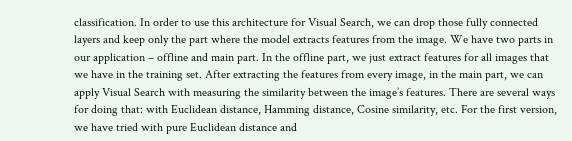classification. In order to use this architecture for Visual Search, we can drop those fully connected layers and keep only the part where the model extracts features from the image. We have two parts in our application – offline and main part. In the offline part, we just extract features for all images that we have in the training set. After extracting the features from every image, in the main part, we can apply Visual Search with measuring the similarity between the image’s features. There are several ways for doing that: with Euclidean distance, Hamming distance, Cosine similarity, etc. For the first version, we have tried with pure Euclidean distance and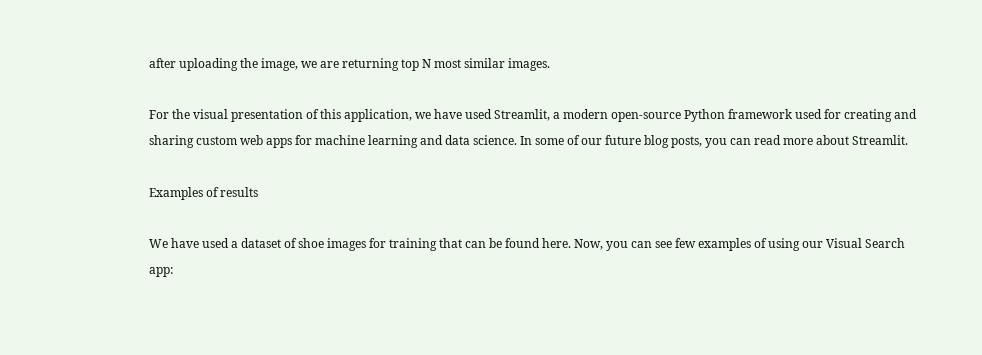after uploading the image, we are returning top N most similar images.

For the visual presentation of this application, we have used Streamlit, a modern open-source Python framework used for creating and sharing custom web apps for machine learning and data science. In some of our future blog posts, you can read more about Streamlit.

Examples of results

We have used a dataset of shoe images for training that can be found here. Now, you can see few examples of using our Visual Search app: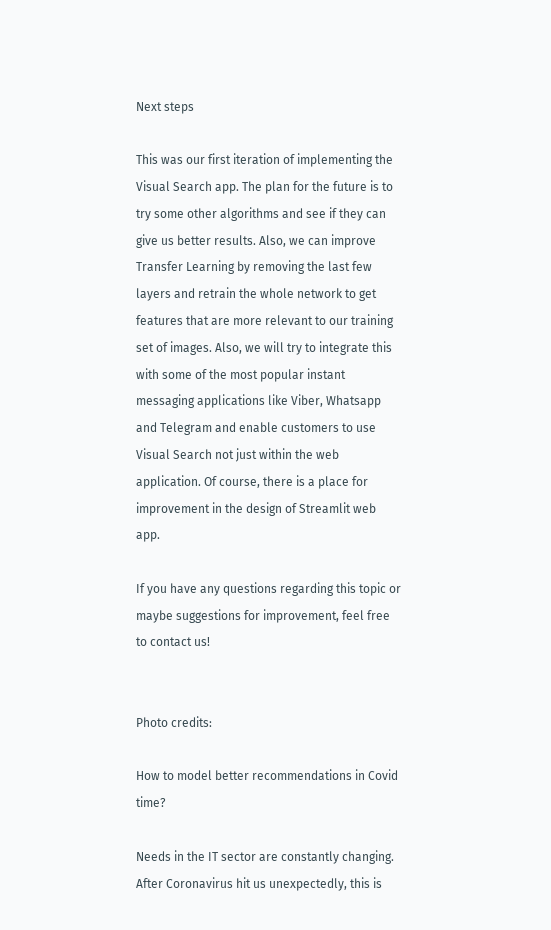Next steps

This was our first iteration of implementing the Visual Search app. The plan for the future is to try some other algorithms and see if they can give us better results. Also, we can improve Transfer Learning by removing the last few layers and retrain the whole network to get features that are more relevant to our training set of images. Also, we will try to integrate this with some of the most popular instant messaging applications like Viber, Whatsapp and Telegram and enable customers to use Visual Search not just within the web application. Of course, there is a place for improvement in the design of Streamlit web app.

If you have any questions regarding this topic or maybe suggestions for improvement, feel free to contact us!


Photo credits:

How to model better recommendations in Covid time?

Needs in the IT sector are constantly changing. After Coronavirus hit us unexpectedly, this is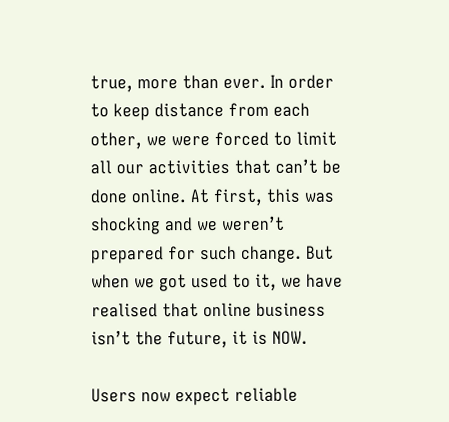true, more than ever. In order to keep distance from each other, we were forced to limit all our activities that can’t be done online. At first, this was shocking and we weren’t prepared for such change. But when we got used to it, we have realised that online business isn’t the future, it is NOW.

Users now expect reliable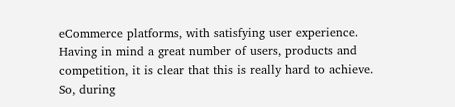eCommerce platforms, with satisfying user experience. Having in mind a great number of users, products and competition, it is clear that this is really hard to achieve. So, during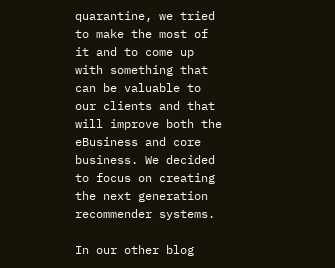quarantine, we tried to make the most of it and to come up with something that can be valuable to our clients and that will improve both the eBusiness and core business. We decided to focus on creating the next generation recommender systems.

In our other blog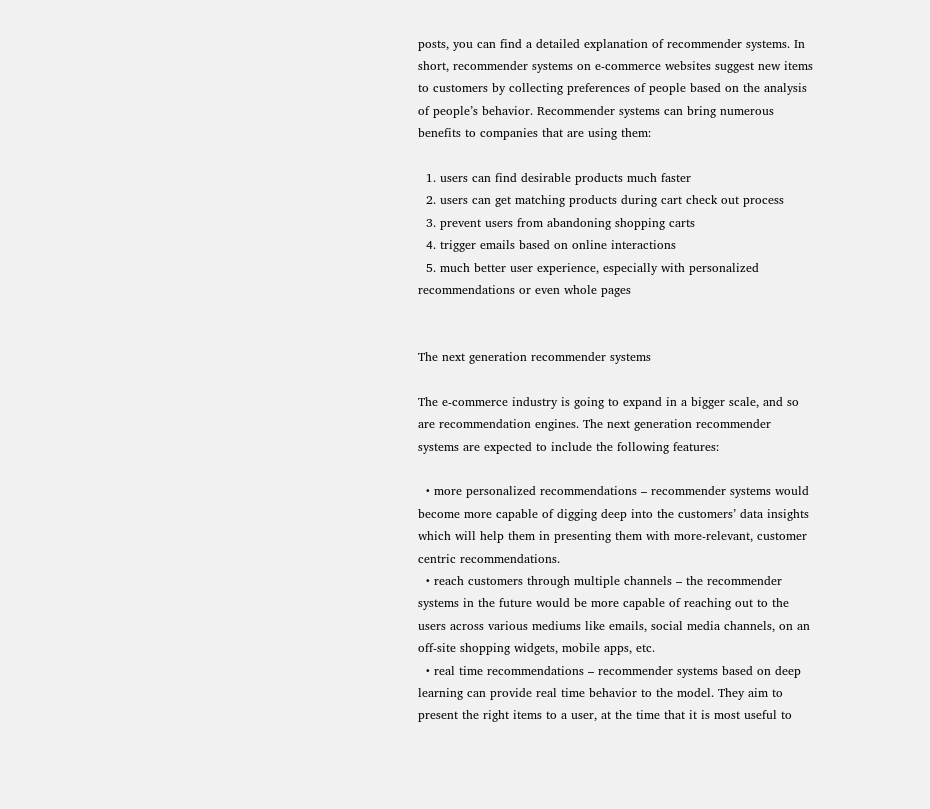posts, you can find a detailed explanation of recommender systems. In short, recommender systems on e-commerce websites suggest new items to customers by collecting preferences of people based on the analysis of people’s behavior. Recommender systems can bring numerous benefits to companies that are using them:

  1. users can find desirable products much faster
  2. users can get matching products during cart check out process
  3. prevent users from abandoning shopping carts
  4. trigger emails based on online interactions
  5. much better user experience, especially with personalized recommendations or even whole pages


The next generation recommender systems

The e-commerce industry is going to expand in a bigger scale, and so are recommendation engines. The next generation recommender systems are expected to include the following features:

  • more personalized recommendations – recommender systems would become more capable of digging deep into the customers’ data insights which will help them in presenting them with more-relevant, customer centric recommendations.
  • reach customers through multiple channels – the recommender systems in the future would be more capable of reaching out to the users across various mediums like emails, social media channels, on an off-site shopping widgets, mobile apps, etc.
  • real time recommendations – recommender systems based on deep learning can provide real time behavior to the model. They aim to present the right items to a user, at the time that it is most useful to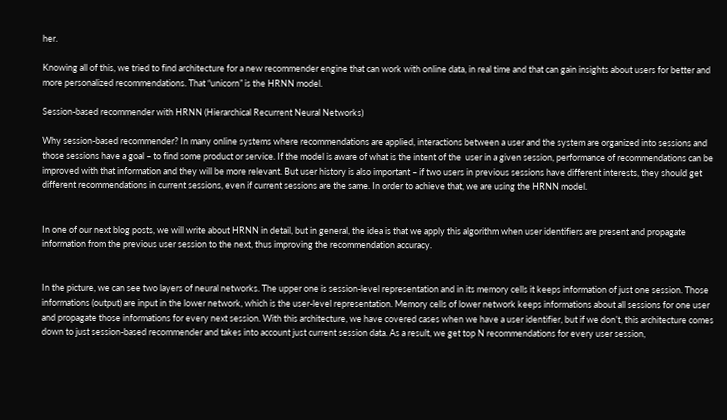her.

Knowing all of this, we tried to find architecture for a new recommender engine that can work with online data, in real time and that can gain insights about users for better and more personalized recommendations. That “unicorn” is the HRNN model.

Session-based recommender with HRNN (Hierarchical Recurrent Neural Networks)

Why session-based recommender? In many online systems where recommendations are applied, interactions between a user and the system are organized into sessions and those sessions have a goal – to find some product or service. If the model is aware of what is the intent of the  user in a given session, performance of recommendations can be improved with that information and they will be more relevant. But user history is also important – if two users in previous sessions have different interests, they should get different recommendations in current sessions, even if current sessions are the same. In order to achieve that, we are using the HRNN model.


In one of our next blog posts, we will write about HRNN in detail, but in general, the idea is that we apply this algorithm when user identifiers are present and propagate information from the previous user session to the next, thus improving the recommendation accuracy.


In the picture, we can see two layers of neural networks. The upper one is session-level representation and in its memory cells it keeps information of just one session. Those informations (output) are input in the lower network, which is the user-level representation. Memory cells of lower network keeps informations about all sessions for one user and propagate those informations for every next session. With this architecture, we have covered cases when we have a user identifier, but if we don’t, this architecture comes down to just session-based recommender and takes into account just current session data. As a result, we get top N recommendations for every user session,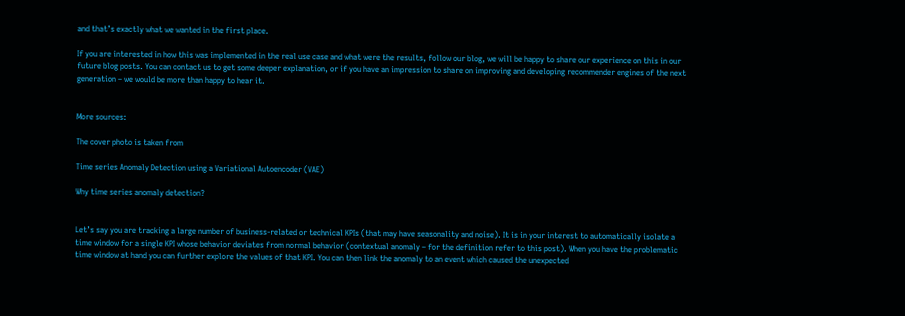and that’s exactly what we wanted in the first place.

If you are interested in how this was implemented in the real use case and what were the results, follow our blog, we will be happy to share our experience on this in our future blog posts. You can contact us to get some deeper explanation, or if you have an impression to share on improving and developing recommender engines of the next generation – we would be more than happy to hear it.


More sources:

The cover photo is taken from

Time series Anomaly Detection using a Variational Autoencoder (VAE)

Why time series anomaly detection?


Let’s say you are tracking a large number of business-related or technical KPIs (that may have seasonality and noise). It is in your interest to automatically isolate a time window for a single KPI whose behavior deviates from normal behavior (contextual anomaly – for the definition refer to this post). When you have the problematic time window at hand you can further explore the values of that KPI. You can then link the anomaly to an event which caused the unexpected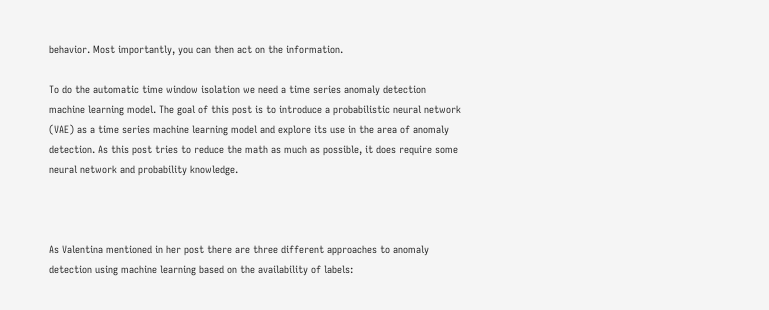behavior. Most importantly, you can then act on the information.

To do the automatic time window isolation we need a time series anomaly detection machine learning model. The goal of this post is to introduce a probabilistic neural network (VAE) as a time series machine learning model and explore its use in the area of anomaly detection. As this post tries to reduce the math as much as possible, it does require some neural network and probability knowledge.



As Valentina mentioned in her post there are three different approaches to anomaly detection using machine learning based on the availability of labels: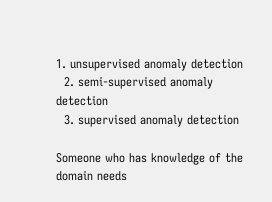1. unsupervised anomaly detection
  2. semi-supervised anomaly detection
  3. supervised anomaly detection

Someone who has knowledge of the domain needs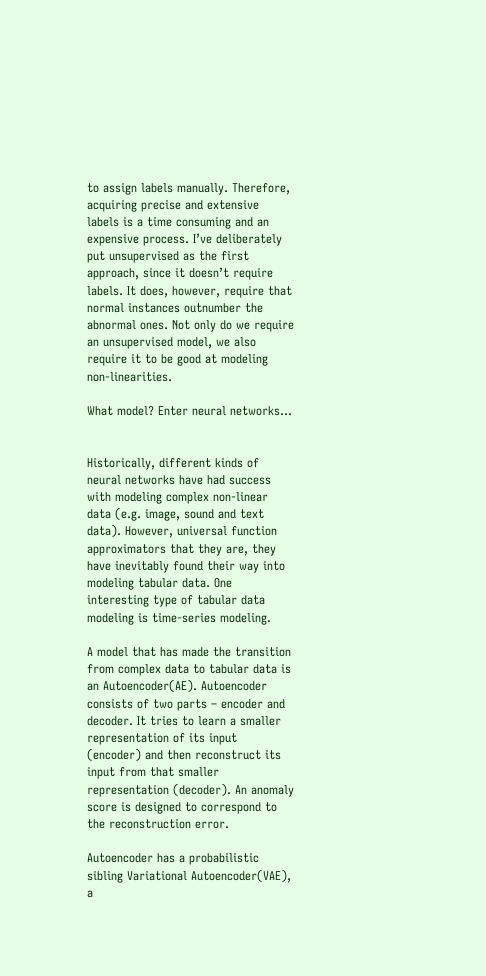to assign labels manually. Therefore, acquiring precise and extensive labels is a time consuming and an expensive process. I’ve deliberately put unsupervised as the first approach, since it doesn’t require labels. It does, however, require that normal instances outnumber the abnormal ones. Not only do we require an unsupervised model, we also require it to be good at modeling non-linearities.

What model? Enter neural networks…


Historically, different kinds of neural networks have had success with modeling complex non-linear data (e.g. image, sound and text data). However, universal function approximators that they are, they have inevitably found their way into modeling tabular data. One interesting type of tabular data modeling is time-series modeling.

A model that has made the transition from complex data to tabular data is an Autoencoder(AE). Autoencoder consists of two parts – encoder and decoder. It tries to learn a smaller representation of its input (encoder) and then reconstruct its input from that smaller representation (decoder). An anomaly score is designed to correspond to the reconstruction error.

Autoencoder has a probabilistic sibling Variational Autoencoder(VAE), a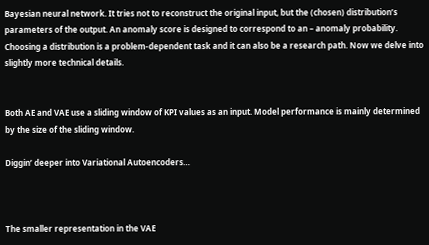Bayesian neural network. It tries not to reconstruct the original input, but the (chosen) distribution’s parameters of the output. An anomaly score is designed to correspond to an – anomaly probability. Choosing a distribution is a problem-dependent task and it can also be a research path. Now we delve into slightly more technical details.


Both AE and VAE use a sliding window of KPI values as an input. Model performance is mainly determined by the size of the sliding window.

Diggin’ deeper into Variational Autoencoders…



The smaller representation in the VAE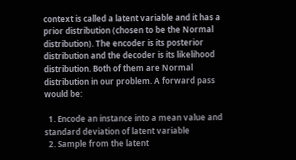context is called a latent variable and it has a prior distribution (chosen to be the Normal distribution). The encoder is its posterior distribution and the decoder is its likelihood distribution. Both of them are Normal distribution in our problem. A forward pass would be:

  1. Encode an instance into a mean value and standard deviation of latent variable
  2. Sample from the latent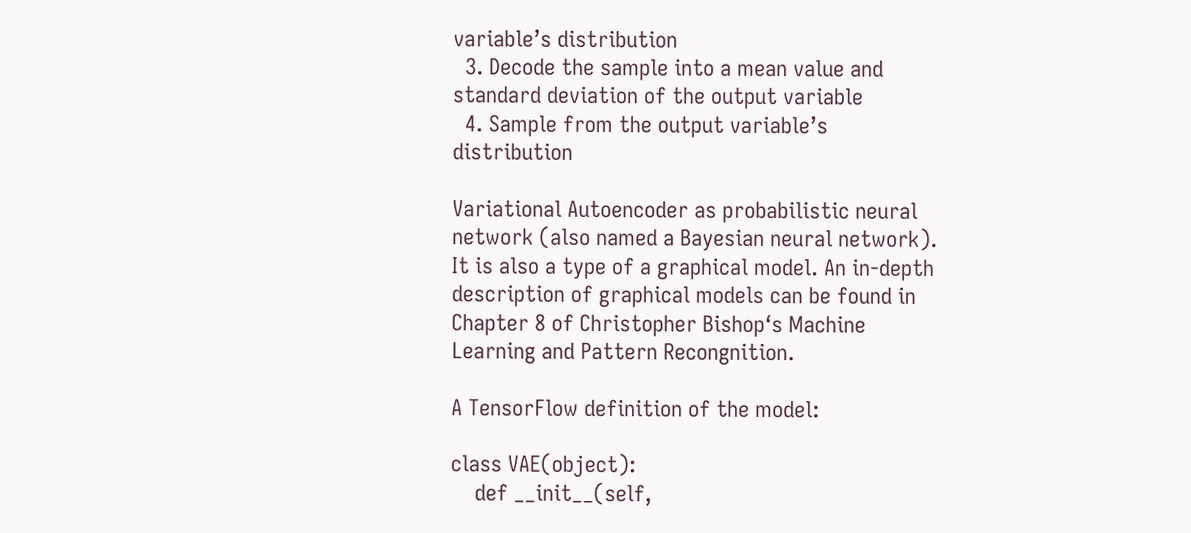variable’s distribution
  3. Decode the sample into a mean value and standard deviation of the output variable
  4. Sample from the output variable’s distribution

Variational Autoencoder as probabilistic neural network (also named a Bayesian neural network). It is also a type of a graphical model. An in-depth description of graphical models can be found in Chapter 8 of Christopher Bishop‘s Machine Learning and Pattern Recongnition.

A TensorFlow definition of the model:

class VAE(object):
    def __init__(self,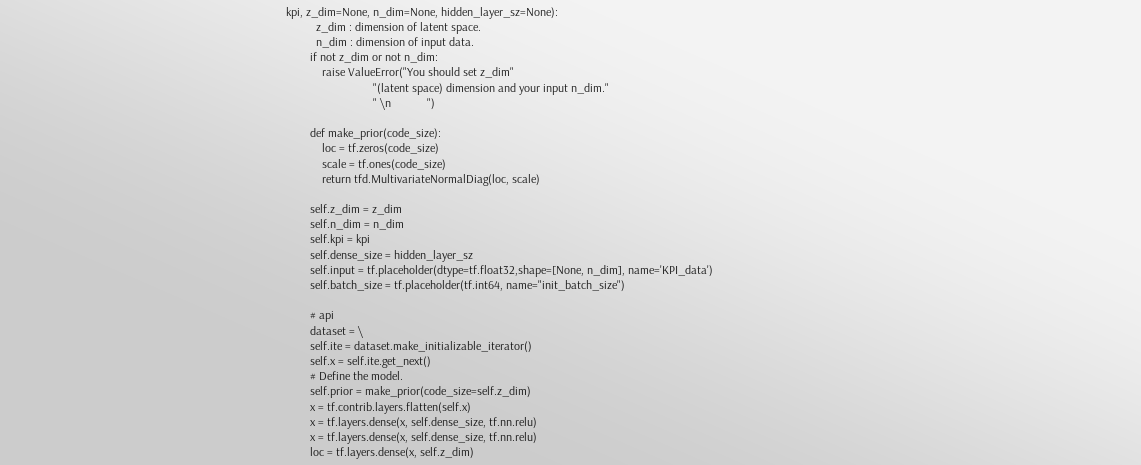kpi, z_dim=None, n_dim=None, hidden_layer_sz=None):
          z_dim : dimension of latent space.
          n_dim : dimension of input data.
        if not z_dim or not n_dim:
            raise ValueError("You should set z_dim"
                             "(latent space) dimension and your input n_dim."
                             " \n            ")

        def make_prior(code_size):
            loc = tf.zeros(code_size)
            scale = tf.ones(code_size)
            return tfd.MultivariateNormalDiag(loc, scale)

        self.z_dim = z_dim
        self.n_dim = n_dim
        self.kpi = kpi
        self.dense_size = hidden_layer_sz
        self.input = tf.placeholder(dtype=tf.float32,shape=[None, n_dim], name='KPI_data')
        self.batch_size = tf.placeholder(tf.int64, name="init_batch_size")

        # api
        dataset = \
        self.ite = dataset.make_initializable_iterator()
        self.x = self.ite.get_next()
        # Define the model.
        self.prior = make_prior(code_size=self.z_dim)
        x = tf.contrib.layers.flatten(self.x)
        x = tf.layers.dense(x, self.dense_size, tf.nn.relu)
        x = tf.layers.dense(x, self.dense_size, tf.nn.relu)
        loc = tf.layers.dense(x, self.z_dim)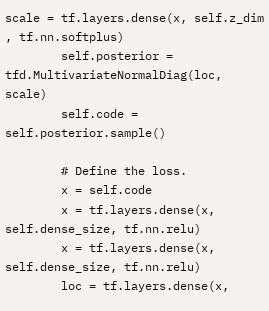scale = tf.layers.dense(x, self.z_dim , tf.nn.softplus)
        self.posterior = tfd.MultivariateNormalDiag(loc, scale)
        self.code = self.posterior.sample()

        # Define the loss.
        x = self.code
        x = tf.layers.dense(x, self.dense_size, tf.nn.relu)
        x = tf.layers.dense(x, self.dense_size, tf.nn.relu)
        loc = tf.layers.dense(x,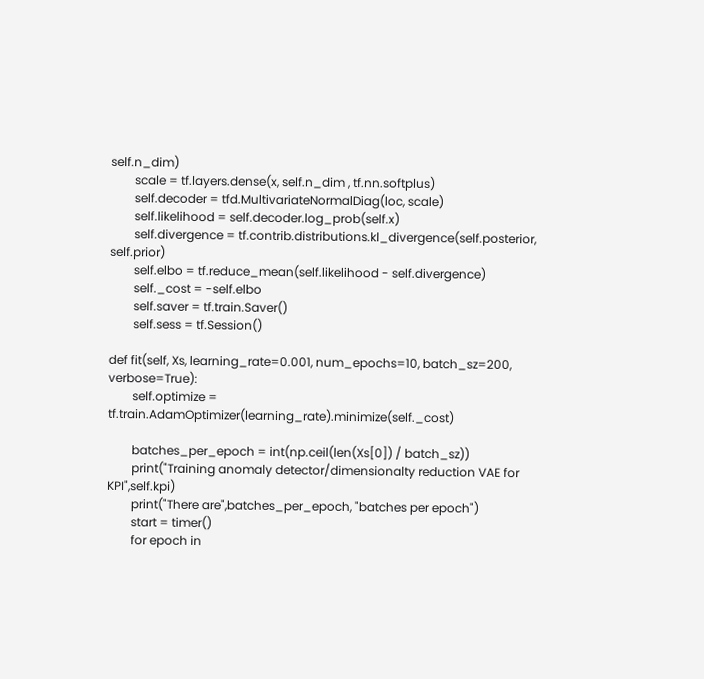self.n_dim)
        scale = tf.layers.dense(x, self.n_dim , tf.nn.softplus)
        self.decoder = tfd.MultivariateNormalDiag(loc, scale)
        self.likelihood = self.decoder.log_prob(self.x)
        self.divergence = tf.contrib.distributions.kl_divergence(self.posterior, self.prior)
        self.elbo = tf.reduce_mean(self.likelihood - self.divergence)
        self._cost = -self.elbo
        self.saver = tf.train.Saver()
        self.sess = tf.Session()

def fit(self, Xs, learning_rate=0.001, num_epochs=10, batch_sz=200, verbose=True):
        self.optimize = tf.train.AdamOptimizer(learning_rate).minimize(self._cost)

        batches_per_epoch = int(np.ceil(len(Xs[0]) / batch_sz))
        print("Training anomaly detector/dimensionalty reduction VAE for KPI",self.kpi)
        print("There are",batches_per_epoch, "batches per epoch")
        start = timer()
        for epoch in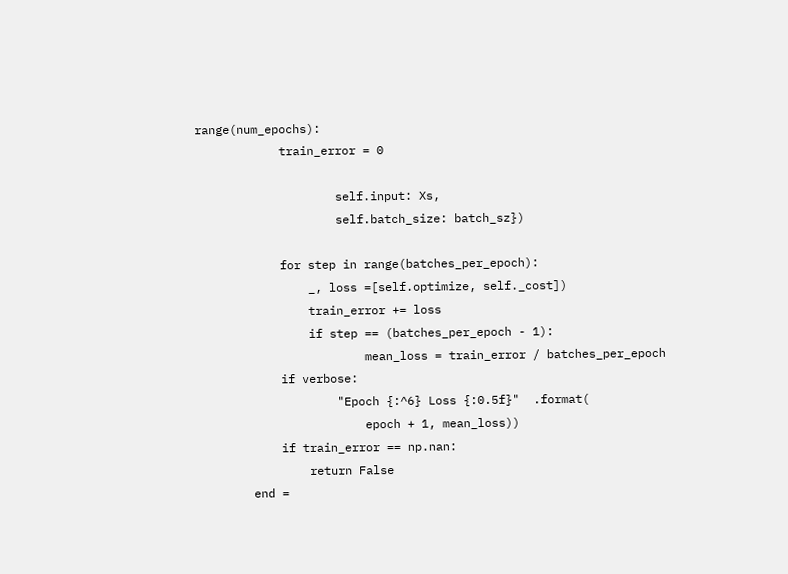range(num_epochs):
            train_error = 0

                    self.input: Xs,
                    self.batch_size: batch_sz})

            for step in range(batches_per_epoch):
                _, loss =[self.optimize, self._cost])
                train_error += loss
                if step == (batches_per_epoch - 1):
                        mean_loss = train_error / batches_per_epoch
            if verbose:
                    "Epoch {:^6} Loss {:0.5f}"  .format(
                        epoch + 1, mean_loss))
            if train_error == np.nan:
                return False
        end =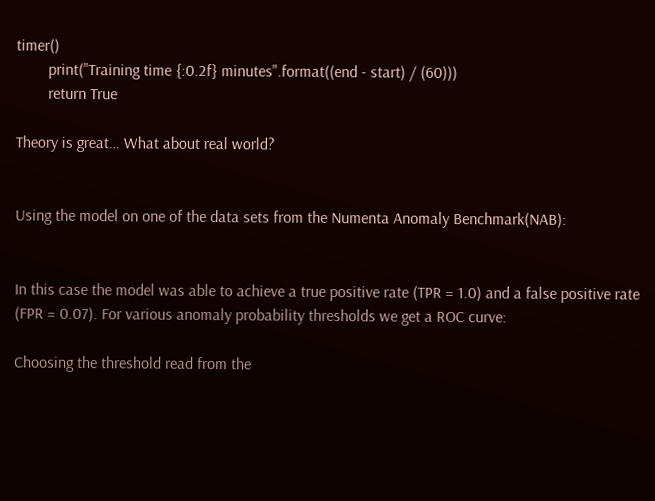timer()
        print("Training time {:0.2f} minutes".format((end - start) / (60)))
        return True

Theory is great… What about real world?


Using the model on one of the data sets from the Numenta Anomaly Benchmark(NAB):


In this case the model was able to achieve a true positive rate (TPR = 1.0) and a false positive rate (FPR = 0.07). For various anomaly probability thresholds we get a ROC curve:

Choosing the threshold read from the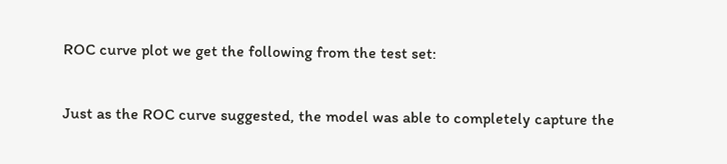ROC curve plot we get the following from the test set:

Just as the ROC curve suggested, the model was able to completely capture the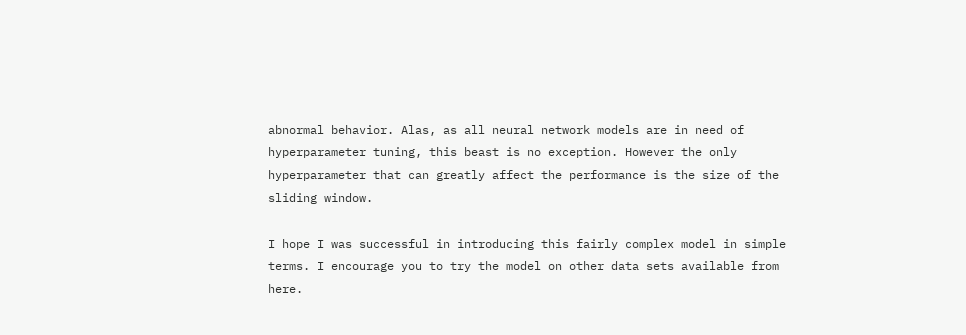abnormal behavior. Alas, as all neural network models are in need of hyperparameter tuning, this beast is no exception. However the only hyperparameter that can greatly affect the performance is the size of the sliding window.

I hope I was successful in introducing this fairly complex model in simple terms. I encourage you to try the model on other data sets available from here.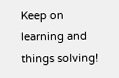Keep on learning and things solving!